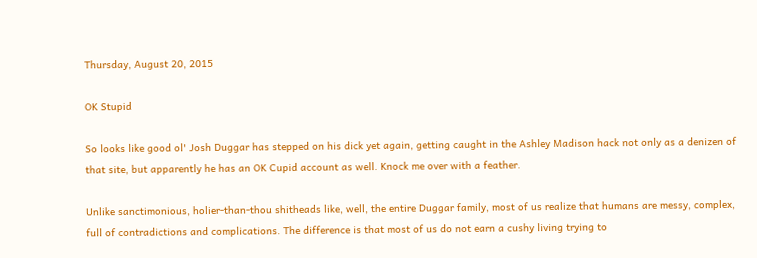Thursday, August 20, 2015

OK Stupid

So looks like good ol' Josh Duggar has stepped on his dick yet again, getting caught in the Ashley Madison hack not only as a denizen of that site, but apparently he has an OK Cupid account as well. Knock me over with a feather.

Unlike sanctimonious, holier-than-thou shitheads like, well, the entire Duggar family, most of us realize that humans are messy, complex, full of contradictions and complications. The difference is that most of us do not earn a cushy living trying to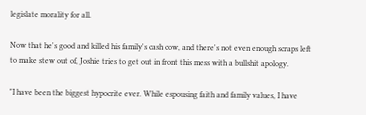legislate morality for all.

Now that he's good and killed his family's cash cow, and there's not even enough scraps left to make stew out of, Joshie tries to get out in front this mess with a bullshit apology.

"I have been the biggest hypocrite ever. While espousing faith and family values, I have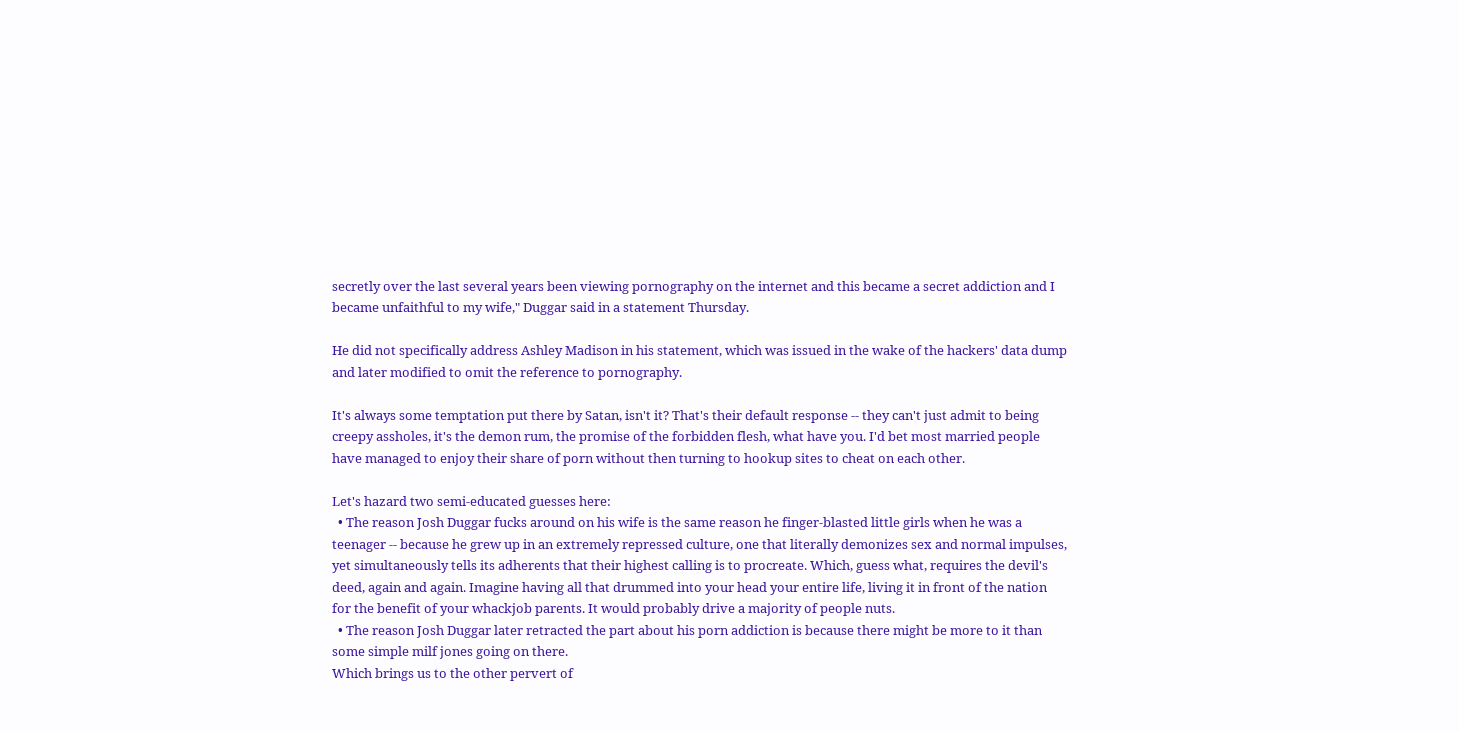secretly over the last several years been viewing pornography on the internet and this became a secret addiction and I became unfaithful to my wife," Duggar said in a statement Thursday.

He did not specifically address Ashley Madison in his statement, which was issued in the wake of the hackers' data dump and later modified to omit the reference to pornography.

It's always some temptation put there by Satan, isn't it? That's their default response -- they can't just admit to being creepy assholes, it's the demon rum, the promise of the forbidden flesh, what have you. I'd bet most married people have managed to enjoy their share of porn without then turning to hookup sites to cheat on each other.

Let's hazard two semi-educated guesses here:
  • The reason Josh Duggar fucks around on his wife is the same reason he finger-blasted little girls when he was a teenager -- because he grew up in an extremely repressed culture, one that literally demonizes sex and normal impulses, yet simultaneously tells its adherents that their highest calling is to procreate. Which, guess what, requires the devil's deed, again and again. Imagine having all that drummed into your head your entire life, living it in front of the nation for the benefit of your whackjob parents. It would probably drive a majority of people nuts.
  • The reason Josh Duggar later retracted the part about his porn addiction is because there might be more to it than some simple milf jones going on there.
Which brings us to the other pervert of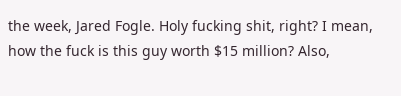the week, Jared Fogle. Holy fucking shit, right? I mean, how the fuck is this guy worth $15 million? Also,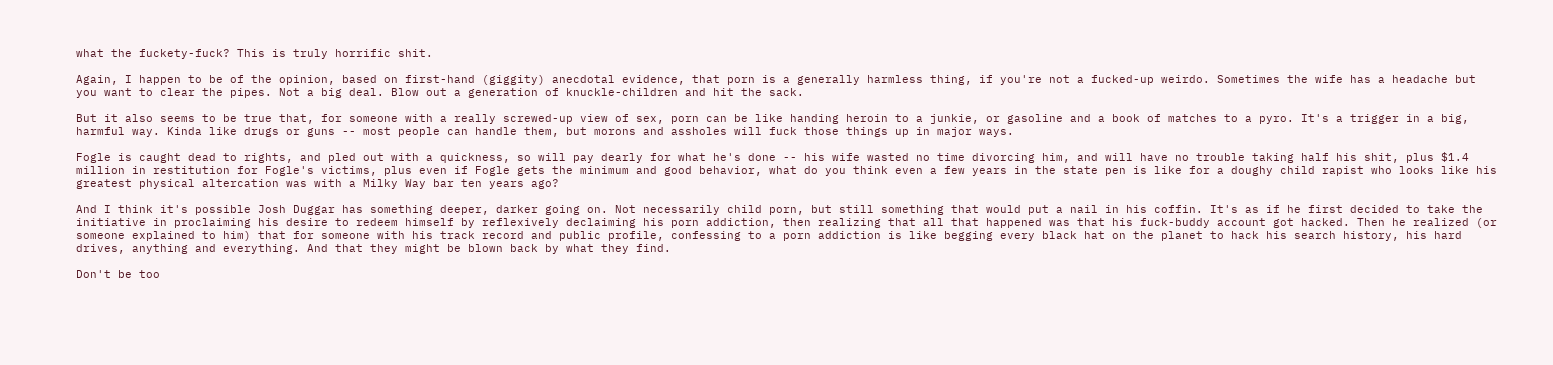what the fuckety-fuck? This is truly horrific shit.

Again, I happen to be of the opinion, based on first-hand (giggity) anecdotal evidence, that porn is a generally harmless thing, if you're not a fucked-up weirdo. Sometimes the wife has a headache but you want to clear the pipes. Not a big deal. Blow out a generation of knuckle-children and hit the sack.

But it also seems to be true that, for someone with a really screwed-up view of sex, porn can be like handing heroin to a junkie, or gasoline and a book of matches to a pyro. It's a trigger in a big, harmful way. Kinda like drugs or guns -- most people can handle them, but morons and assholes will fuck those things up in major ways.

Fogle is caught dead to rights, and pled out with a quickness, so will pay dearly for what he's done -- his wife wasted no time divorcing him, and will have no trouble taking half his shit, plus $1.4 million in restitution for Fogle's victims, plus even if Fogle gets the minimum and good behavior, what do you think even a few years in the state pen is like for a doughy child rapist who looks like his greatest physical altercation was with a Milky Way bar ten years ago?

And I think it's possible Josh Duggar has something deeper, darker going on. Not necessarily child porn, but still something that would put a nail in his coffin. It's as if he first decided to take the initiative in proclaiming his desire to redeem himself by reflexively declaiming his porn addiction, then realizing that all that happened was that his fuck-buddy account got hacked. Then he realized (or someone explained to him) that for someone with his track record and public profile, confessing to a porn addiction is like begging every black hat on the planet to hack his search history, his hard drives, anything and everything. And that they might be blown back by what they find.

Don't be too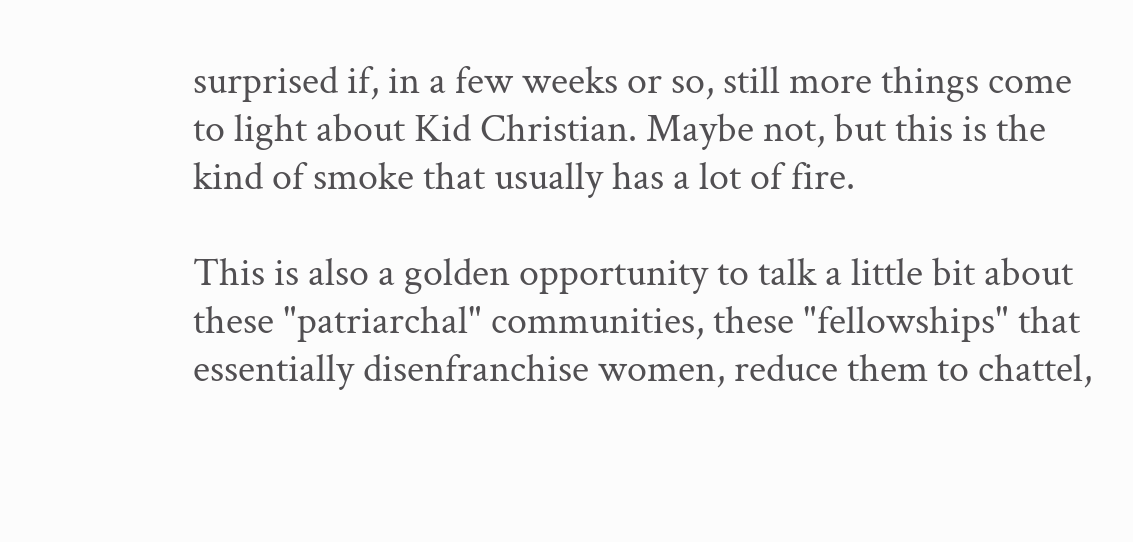surprised if, in a few weeks or so, still more things come to light about Kid Christian. Maybe not, but this is the kind of smoke that usually has a lot of fire.

This is also a golden opportunity to talk a little bit about these "patriarchal" communities, these "fellowships" that essentially disenfranchise women, reduce them to chattel,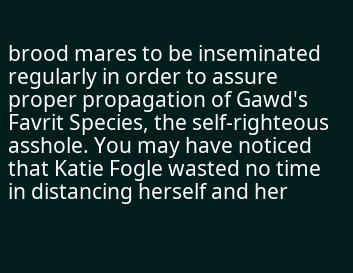brood mares to be inseminated regularly in order to assure proper propagation of Gawd's Favrit Species, the self-righteous asshole. You may have noticed that Katie Fogle wasted no time in distancing herself and her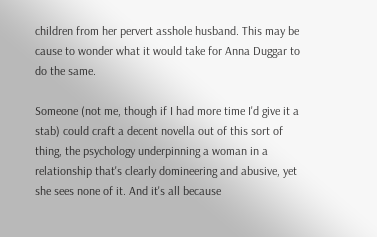children from her pervert asshole husband. This may be cause to wonder what it would take for Anna Duggar to do the same.

Someone (not me, though if I had more time I'd give it a stab) could craft a decent novella out of this sort of thing, the psychology underpinning a woman in a relationship that's clearly domineering and abusive, yet she sees none of it. And it's all because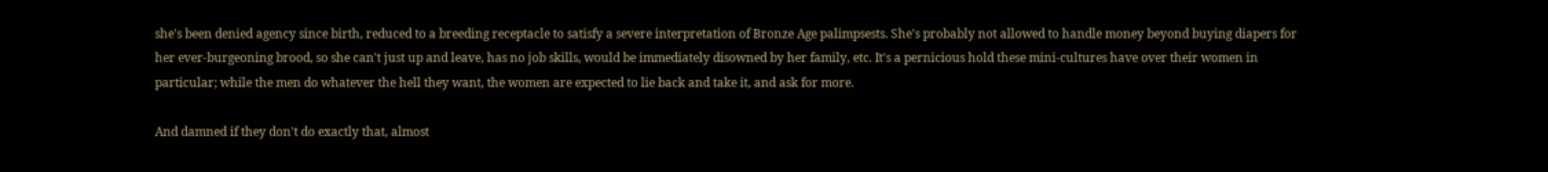she's been denied agency since birth, reduced to a breeding receptacle to satisfy a severe interpretation of Bronze Age palimpsests. She's probably not allowed to handle money beyond buying diapers for her ever-burgeoning brood, so she can't just up and leave, has no job skills, would be immediately disowned by her family, etc. It's a pernicious hold these mini-cultures have over their women in particular; while the men do whatever the hell they want, the women are expected to lie back and take it, and ask for more.

And damned if they don't do exactly that, almost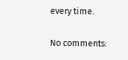every time.

No comments: